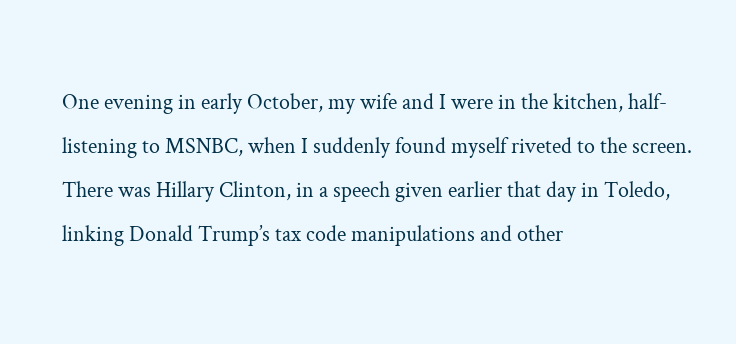One evening in early October, my wife and I were in the kitchen, half-listening to MSNBC, when I suddenly found myself riveted to the screen. There was Hillary Clinton, in a speech given earlier that day in Toledo, linking Donald Trump’s tax code manipulations and other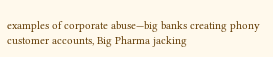examples of corporate abuse—big banks creating phony customer accounts, Big Pharma jacking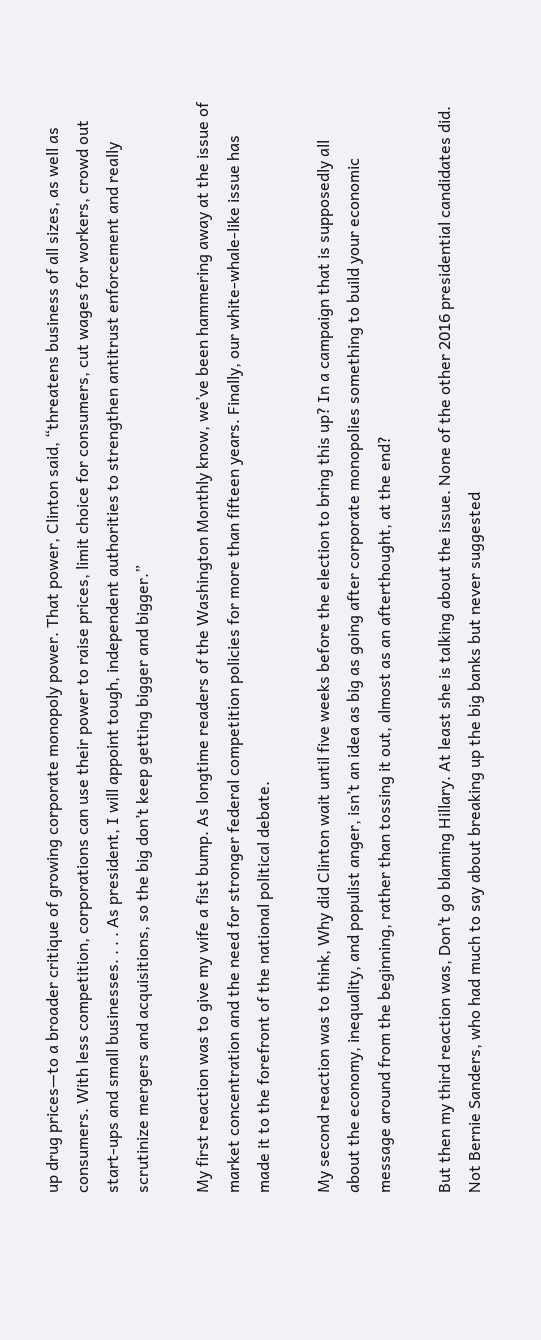up drug prices—to a broader critique of growing corporate monopoly power. That power, Clinton said, “threatens business of all sizes, as well as consumers. With less competition, corporations can use their power to raise prices, limit choice for consumers, cut wages for workers, crowd out start-ups and small businesses. . . . As president, I will appoint tough, independent authorities to strengthen antitrust enforcement and really scrutinize mergers and acquisitions, so the big don’t keep getting bigger and bigger.”

My first reaction was to give my wife a fist bump. As longtime readers of the Washington Monthly know, we’ve been hammering away at the issue of market concentration and the need for stronger federal competition policies for more than fifteen years. Finally, our white-whale-like issue has made it to the forefront of the national political debate.

My second reaction was to think, Why did Clinton wait until five weeks before the election to bring this up? In a campaign that is supposedly all about the economy, inequality, and populist anger, isn’t an idea as big as going after corporate monopolies something to build your economic message around from the beginning, rather than tossing it out, almost as an afterthought, at the end?

But then my third reaction was, Don’t go blaming Hillary. At least she is talking about the issue. None of the other 2016 presidential candidates did. Not Bernie Sanders, who had much to say about breaking up the big banks but never suggested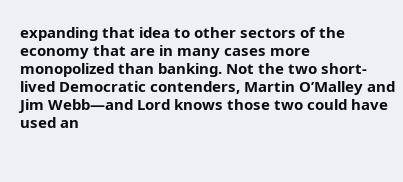expanding that idea to other sectors of the economy that are in many cases more monopolized than banking. Not the two short-lived Democratic contenders, Martin O’Malley and Jim Webb—and Lord knows those two could have used an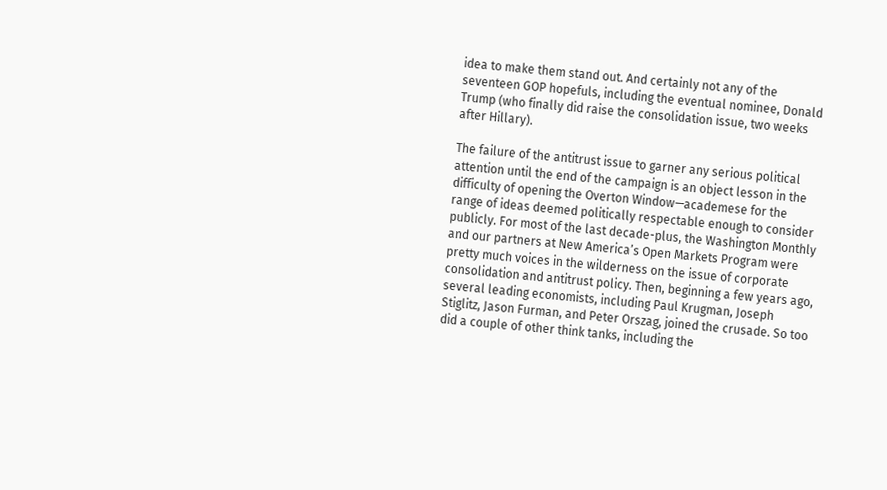idea to make them stand out. And certainly not any of the seventeen GOP hopefuls, including the eventual nominee, Donald Trump (who finally did raise the consolidation issue, two weeks after Hillary).

The failure of the antitrust issue to garner any serious political attention until the end of the campaign is an object lesson in the difficulty of opening the Overton Window—academese for the range of ideas deemed politically respectable enough to consider publicly. For most of the last decade-plus, the Washington Monthly and our partners at New America’s Open Markets Program were pretty much voices in the wilderness on the issue of corporate consolidation and antitrust policy. Then, beginning a few years ago, several leading economists, including Paul Krugman, Joseph Stiglitz, Jason Furman, and Peter Orszag, joined the crusade. So too did a couple of other think tanks, including the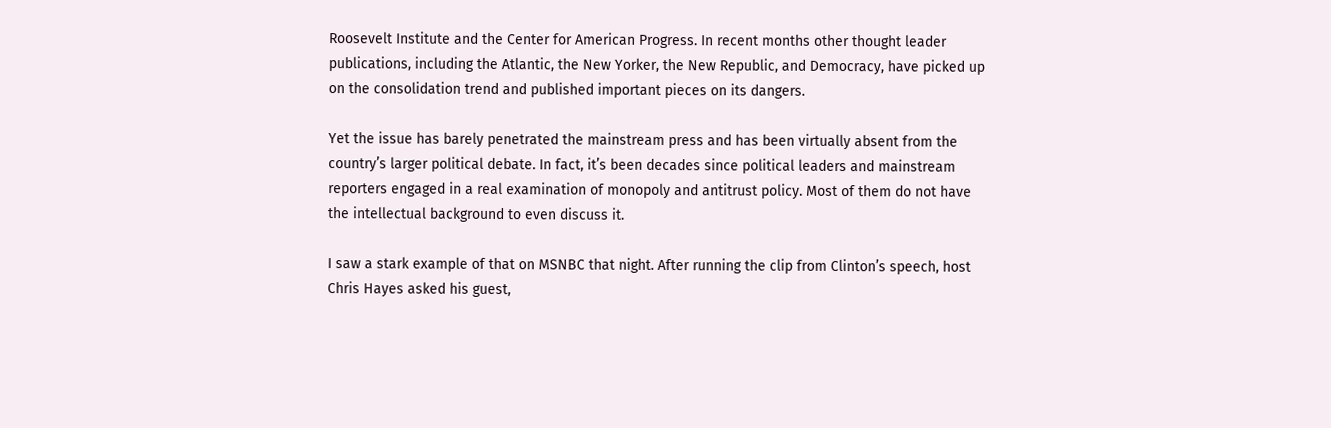Roosevelt Institute and the Center for American Progress. In recent months other thought leader publications, including the Atlantic, the New Yorker, the New Republic, and Democracy, have picked up on the consolidation trend and published important pieces on its dangers.

Yet the issue has barely penetrated the mainstream press and has been virtually absent from the country’s larger political debate. In fact, it’s been decades since political leaders and mainstream reporters engaged in a real examination of monopoly and antitrust policy. Most of them do not have the intellectual background to even discuss it.

I saw a stark example of that on MSNBC that night. After running the clip from Clinton’s speech, host Chris Hayes asked his guest,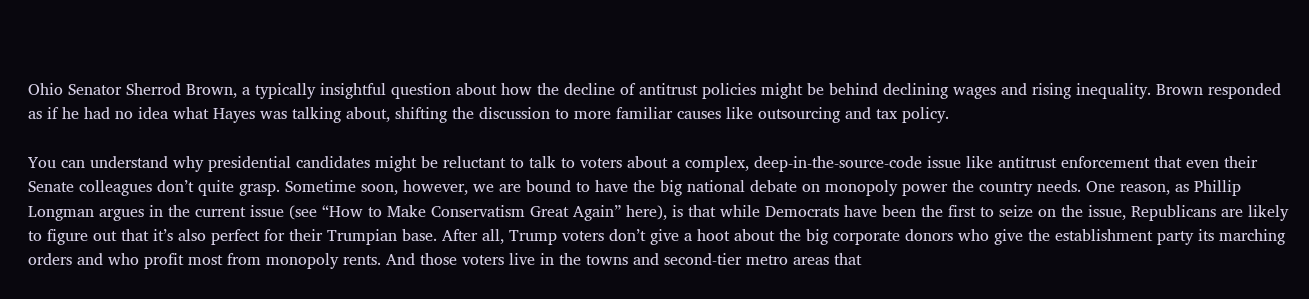Ohio Senator Sherrod Brown, a typically insightful question about how the decline of antitrust policies might be behind declining wages and rising inequality. Brown responded as if he had no idea what Hayes was talking about, shifting the discussion to more familiar causes like outsourcing and tax policy.

You can understand why presidential candidates might be reluctant to talk to voters about a complex, deep-in-the-source-code issue like antitrust enforcement that even their Senate colleagues don’t quite grasp. Sometime soon, however, we are bound to have the big national debate on monopoly power the country needs. One reason, as Phillip Longman argues in the current issue (see “How to Make Conservatism Great Again” here), is that while Democrats have been the first to seize on the issue, Republicans are likely to figure out that it’s also perfect for their Trumpian base. After all, Trump voters don’t give a hoot about the big corporate donors who give the establishment party its marching orders and who profit most from monopoly rents. And those voters live in the towns and second-tier metro areas that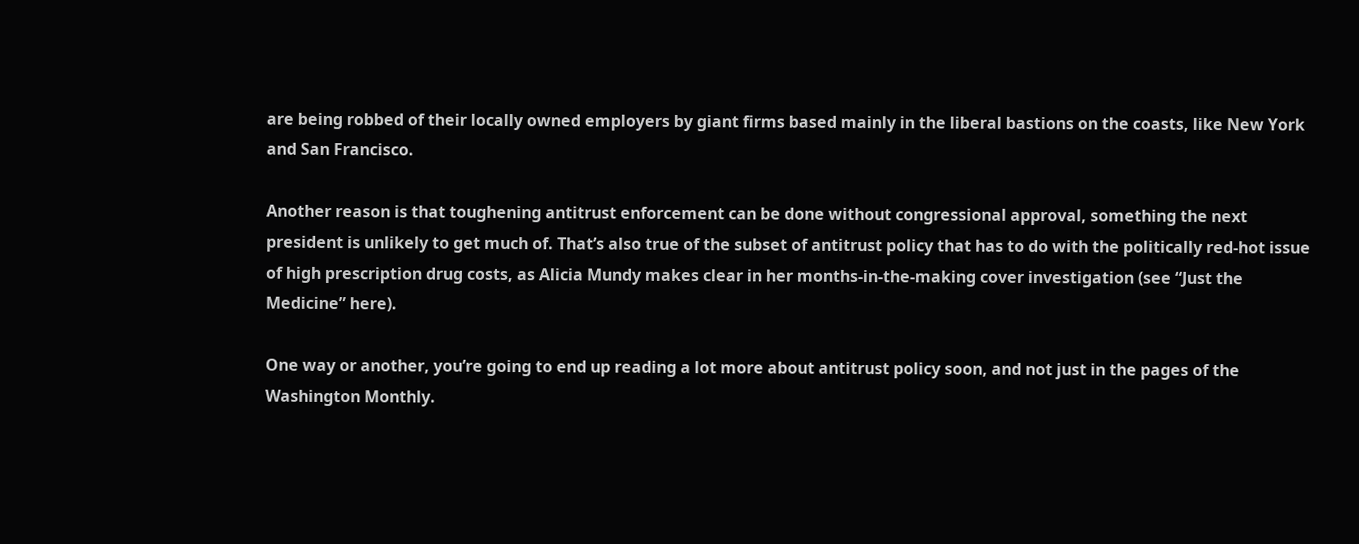are being robbed of their locally owned employers by giant firms based mainly in the liberal bastions on the coasts, like New York and San Francisco.

Another reason is that toughening antitrust enforcement can be done without congressional approval, something the next president is unlikely to get much of. That’s also true of the subset of antitrust policy that has to do with the politically red-hot issue of high prescription drug costs, as Alicia Mundy makes clear in her months-in-the-making cover investigation (see “Just the Medicine” here).

One way or another, you’re going to end up reading a lot more about antitrust policy soon, and not just in the pages of the Washington Monthly.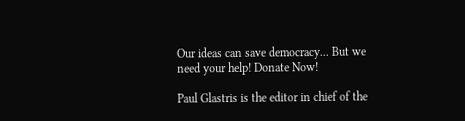Our ideas can save democracy... But we need your help! Donate Now!

Paul Glastris is the editor in chief of the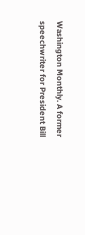Washington Monthly. A former speechwriter for President Bill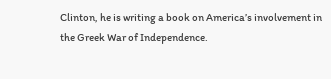Clinton, he is writing a book on America’s involvement in the Greek War of Independence.